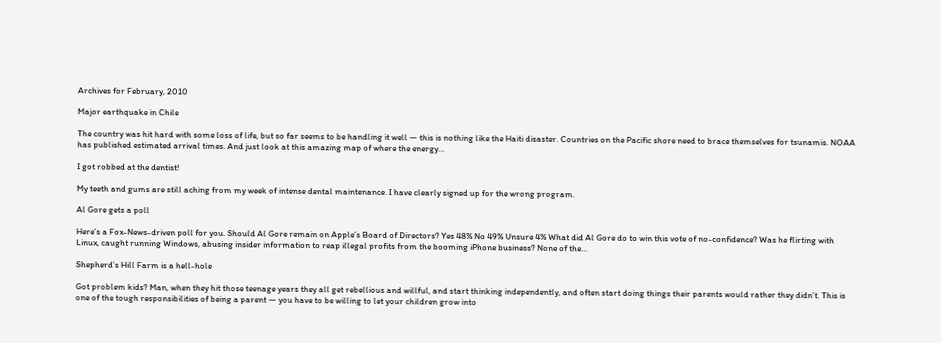Archives for February, 2010

Major earthquake in Chile

The country was hit hard with some loss of life, but so far seems to be handling it well — this is nothing like the Haiti disaster. Countries on the Pacific shore need to brace themselves for tsunamis. NOAA has published estimated arrival times. And just look at this amazing map of where the energy…

I got robbed at the dentist!

My teeth and gums are still aching from my week of intense dental maintenance. I have clearly signed up for the wrong program.

Al Gore gets a poll

Here’s a Fox-News-driven poll for you. Should Al Gore remain on Apple’s Board of Directors? Yes 48% No 49% Unsure 4% What did Al Gore do to win this vote of no-confidence? Was he flirting with Linux, caught running Windows, abusing insider information to reap illegal profits from the booming iPhone business? None of the…

Shepherd’s Hill Farm is a hell-hole

Got problem kids? Man, when they hit those teenage years they all get rebellious and willful, and start thinking independently, and often start doing things their parents would rather they didn’t. This is one of the tough responsibilities of being a parent — you have to be willing to let your children grow into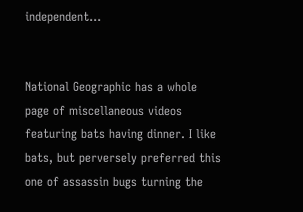independent…


National Geographic has a whole page of miscellaneous videos featuring bats having dinner. I like bats, but perversely preferred this one of assassin bugs turning the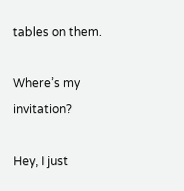tables on them.

Where’s my invitation?

Hey, I just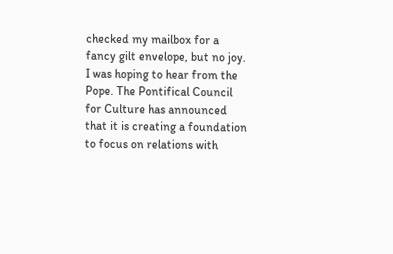checked my mailbox for a fancy gilt envelope, but no joy. I was hoping to hear from the Pope. The Pontifical Council for Culture has announced that it is creating a foundation to focus on relations with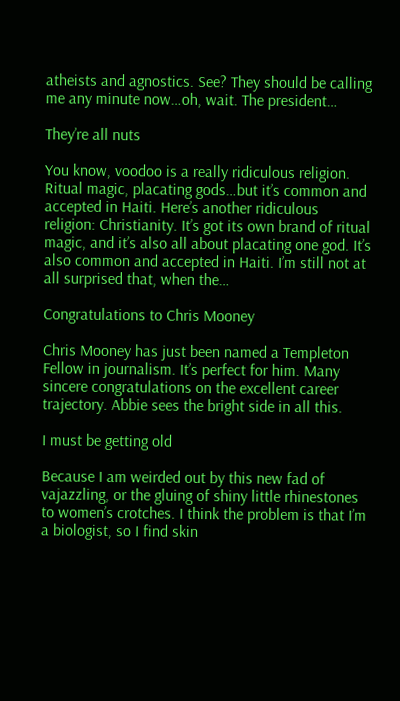atheists and agnostics. See? They should be calling me any minute now…oh, wait. The president…

They’re all nuts

You know, voodoo is a really ridiculous religion. Ritual magic, placating gods…but it’s common and accepted in Haiti. Here’s another ridiculous religion: Christianity. It’s got its own brand of ritual magic, and it’s also all about placating one god. It’s also common and accepted in Haiti. I’m still not at all surprised that, when the…

Congratulations to Chris Mooney

Chris Mooney has just been named a Templeton Fellow in journalism. It’s perfect for him. Many sincere congratulations on the excellent career trajectory. Abbie sees the bright side in all this.

I must be getting old

Because I am weirded out by this new fad of vajazzling, or the gluing of shiny little rhinestones to women’s crotches. I think the problem is that I’m a biologist, so I find skin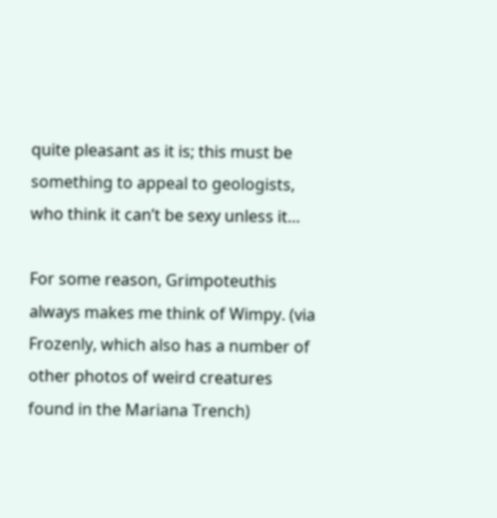quite pleasant as it is; this must be something to appeal to geologists, who think it can’t be sexy unless it…

For some reason, Grimpoteuthis always makes me think of Wimpy. (via Frozenly, which also has a number of other photos of weird creatures found in the Mariana Trench)